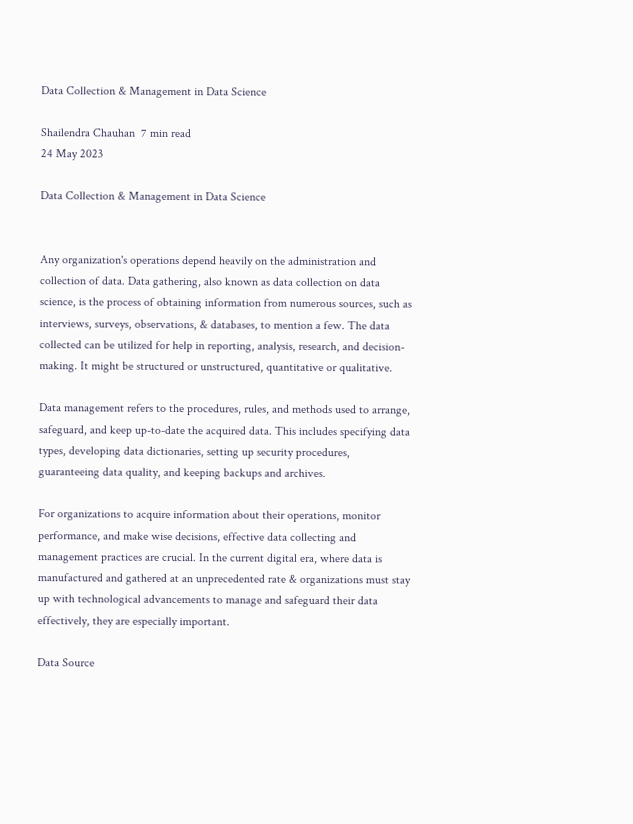Data Collection & Management in Data Science

Shailendra Chauhan  7 min read
24 May 2023

Data Collection & Management in Data Science


Any organization's operations depend heavily on the administration and collection of data. Data gathering, also known as data collection on data science, is the process of obtaining information from numerous sources, such as interviews, surveys, observations, & databases, to mention a few. The data collected can be utilized for help in reporting, analysis, research, and decision-making. It might be structured or unstructured, quantitative or qualitative.

Data management refers to the procedures, rules, and methods used to arrange, safeguard, and keep up-to-date the acquired data. This includes specifying data types, developing data dictionaries, setting up security procedures, guaranteeing data quality, and keeping backups and archives.

For organizations to acquire information about their operations, monitor performance, and make wise decisions, effective data collecting and management practices are crucial. In the current digital era, where data is manufactured and gathered at an unprecedented rate & organizations must stay up with technological advancements to manage and safeguard their data effectively, they are especially important.

Data Source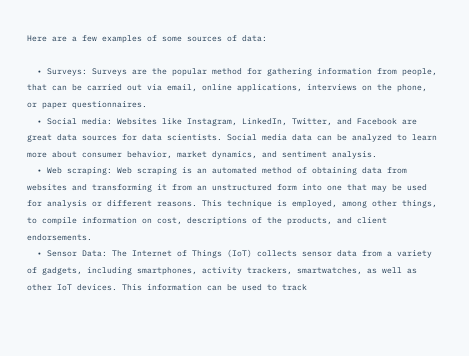Here are a few examples of some sources of data:

  • Surveys: Surveys are the popular method for gathering information from people, that can be carried out via email, online applications, interviews on the phone, or paper questionnaires.
  • Social media: Websites like Instagram, LinkedIn, Twitter, and Facebook are great data sources for data scientists. Social media data can be analyzed to learn more about consumer behavior, market dynamics, and sentiment analysis.
  • Web scraping: Web scraping is an automated method of obtaining data from websites and transforming it from an unstructured form into one that may be used for analysis or different reasons. This technique is employed, among other things, to compile information on cost, descriptions of the products, and client endorsements.
  • Sensor Data: The Internet of Things (IoT) collects sensor data from a variety of gadgets, including smartphones, activity trackers, smartwatches, as well as other IoT devices. This information can be used to track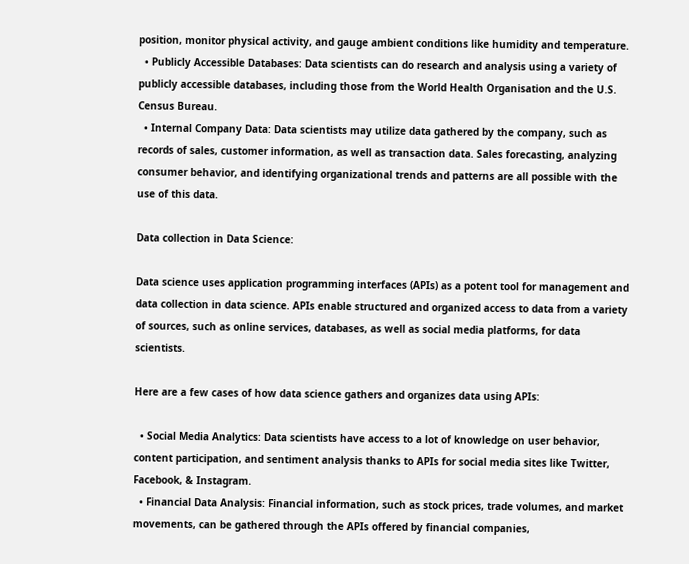position, monitor physical activity, and gauge ambient conditions like humidity and temperature.
  • Publicly Accessible Databases: Data scientists can do research and analysis using a variety of publicly accessible databases, including those from the World Health Organisation and the U.S. Census Bureau.
  • Internal Company Data: Data scientists may utilize data gathered by the company, such as records of sales, customer information, as well as transaction data. Sales forecasting, analyzing consumer behavior, and identifying organizational trends and patterns are all possible with the use of this data.

Data collection in Data Science:

Data science uses application programming interfaces (APIs) as a potent tool for management and data collection in data science. APIs enable structured and organized access to data from a variety of sources, such as online services, databases, as well as social media platforms, for data scientists.

Here are a few cases of how data science gathers and organizes data using APIs:

  • Social Media Analytics: Data scientists have access to a lot of knowledge on user behavior, content participation, and sentiment analysis thanks to APIs for social media sites like Twitter, Facebook, & Instagram.
  • Financial Data Analysis: Financial information, such as stock prices, trade volumes, and market movements, can be gathered through the APIs offered by financial companies,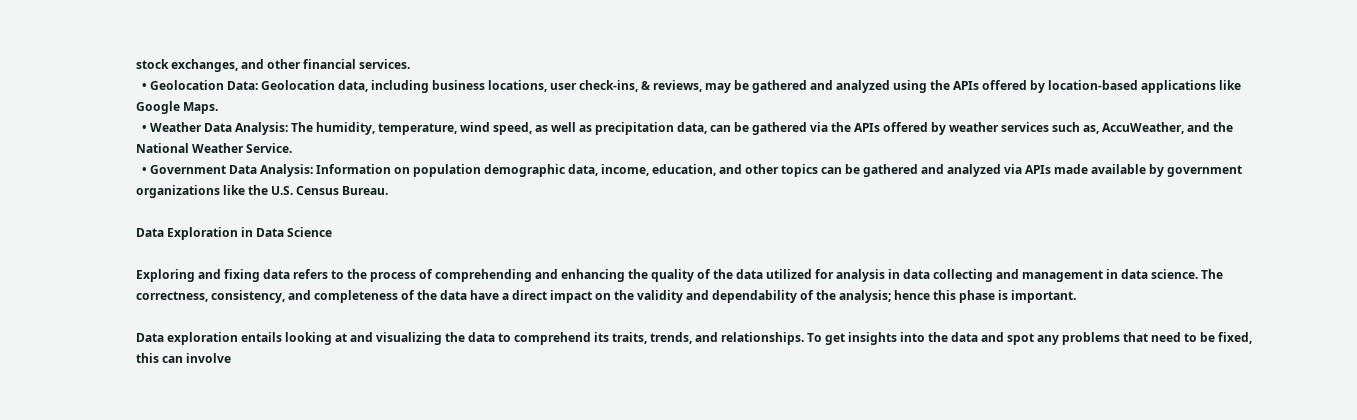stock exchanges, and other financial services.
  • Geolocation Data: Geolocation data, including business locations, user check-ins, & reviews, may be gathered and analyzed using the APIs offered by location-based applications like Google Maps.
  • Weather Data Analysis: The humidity, temperature, wind speed, as well as precipitation data, can be gathered via the APIs offered by weather services such as, AccuWeather, and the National Weather Service.
  • Government Data Analysis: Information on population demographic data, income, education, and other topics can be gathered and analyzed via APIs made available by government organizations like the U.S. Census Bureau.

Data Exploration in Data Science

Exploring and fixing data refers to the process of comprehending and enhancing the quality of the data utilized for analysis in data collecting and management in data science. The correctness, consistency, and completeness of the data have a direct impact on the validity and dependability of the analysis; hence this phase is important.

Data exploration entails looking at and visualizing the data to comprehend its traits, trends, and relationships. To get insights into the data and spot any problems that need to be fixed, this can involve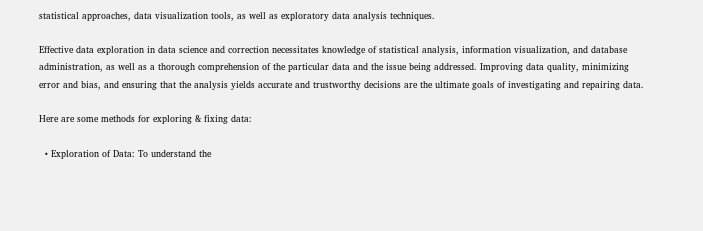statistical approaches, data visualization tools, as well as exploratory data analysis techniques.

Effective data exploration in data science and correction necessitates knowledge of statistical analysis, information visualization, and database administration, as well as a thorough comprehension of the particular data and the issue being addressed. Improving data quality, minimizing error and bias, and ensuring that the analysis yields accurate and trustworthy decisions are the ultimate goals of investigating and repairing data.

Here are some methods for exploring & fixing data:

  • Exploration of Data: To understand the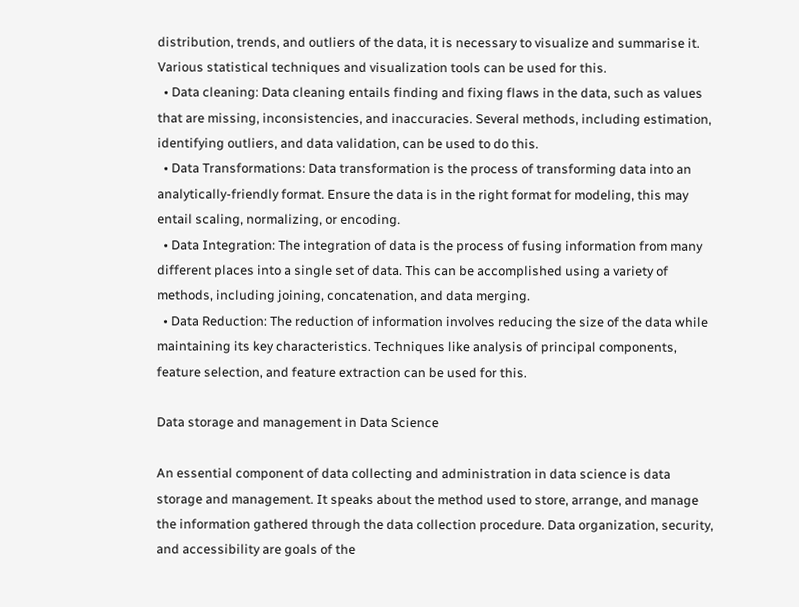distribution, trends, and outliers of the data, it is necessary to visualize and summarise it. Various statistical techniques and visualization tools can be used for this.
  • Data cleaning: Data cleaning entails finding and fixing flaws in the data, such as values that are missing, inconsistencies, and inaccuracies. Several methods, including estimation, identifying outliers, and data validation, can be used to do this.
  • Data Transformations: Data transformation is the process of transforming data into an analytically-friendly format. Ensure the data is in the right format for modeling, this may entail scaling, normalizing, or encoding.
  • Data Integration: The integration of data is the process of fusing information from many different places into a single set of data. This can be accomplished using a variety of methods, including joining, concatenation, and data merging.
  • Data Reduction: The reduction of information involves reducing the size of the data while maintaining its key characteristics. Techniques like analysis of principal components, feature selection, and feature extraction can be used for this.

Data storage and management in Data Science

An essential component of data collecting and administration in data science is data storage and management. It speaks about the method used to store, arrange, and manage the information gathered through the data collection procedure. Data organization, security, and accessibility are goals of the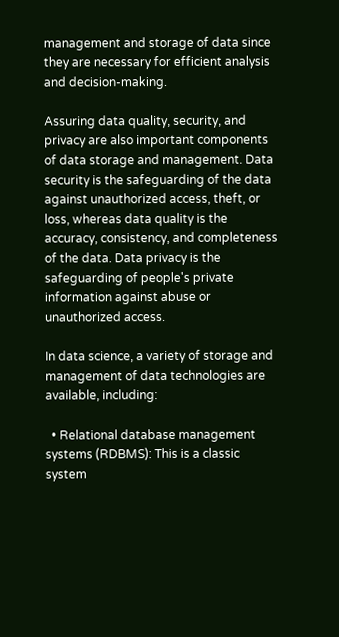management and storage of data since they are necessary for efficient analysis and decision-making.

Assuring data quality, security, and privacy are also important components of data storage and management. Data security is the safeguarding of the data against unauthorized access, theft, or loss, whereas data quality is the accuracy, consistency, and completeness of the data. Data privacy is the safeguarding of people's private information against abuse or unauthorized access.

In data science, a variety of storage and management of data technologies are available, including:

  • Relational database management systems (RDBMS): This is a classic system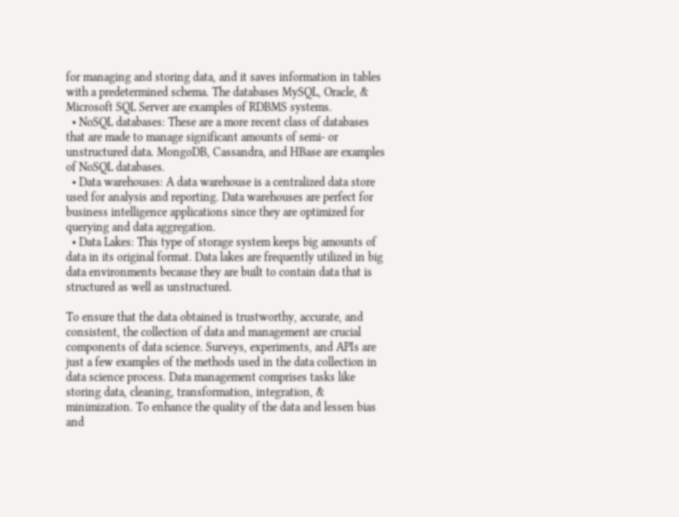for managing and storing data, and it saves information in tables with a predetermined schema. The databases MySQL, Oracle, & Microsoft SQL Server are examples of RDBMS systems.
  • NoSQL databases: These are a more recent class of databases that are made to manage significant amounts of semi- or unstructured data. MongoDB, Cassandra, and HBase are examples of NoSQL databases.
  • Data warehouses: A data warehouse is a centralized data store used for analysis and reporting. Data warehouses are perfect for business intelligence applications since they are optimized for querying and data aggregation.
  • Data Lakes: This type of storage system keeps big amounts of data in its original format. Data lakes are frequently utilized in big data environments because they are built to contain data that is structured as well as unstructured.

To ensure that the data obtained is trustworthy, accurate, and consistent, the collection of data and management are crucial components of data science. Surveys, experiments, and APIs are just a few examples of the methods used in the data collection in data science process. Data management comprises tasks like storing data, cleaning, transformation, integration, & minimization. To enhance the quality of the data and lessen bias and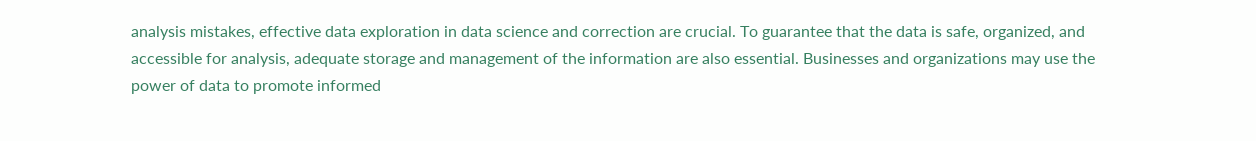analysis mistakes, effective data exploration in data science and correction are crucial. To guarantee that the data is safe, organized, and accessible for analysis, adequate storage and management of the information are also essential. Businesses and organizations may use the power of data to promote informed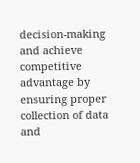decision-making and achieve competitive advantage by ensuring proper collection of data and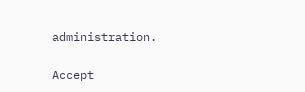administration.

Accept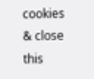cookies & close this